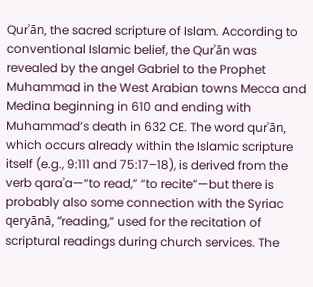Qurʾān, the sacred scripture of Islam. According to conventional Islamic belief, the Qurʾān was revealed by the angel Gabriel to the Prophet Muhammad in the West Arabian towns Mecca and Medina beginning in 610 and ending with Muhammad’s death in 632 CE. The word qurʾān, which occurs already within the Islamic scripture itself (e.g., 9:111 and 75:17–18), is derived from the verb qaraʾa—“to read,” “to recite”—but there is probably also some connection with the Syriac qeryānā, “reading,” used for the recitation of scriptural readings during church services. The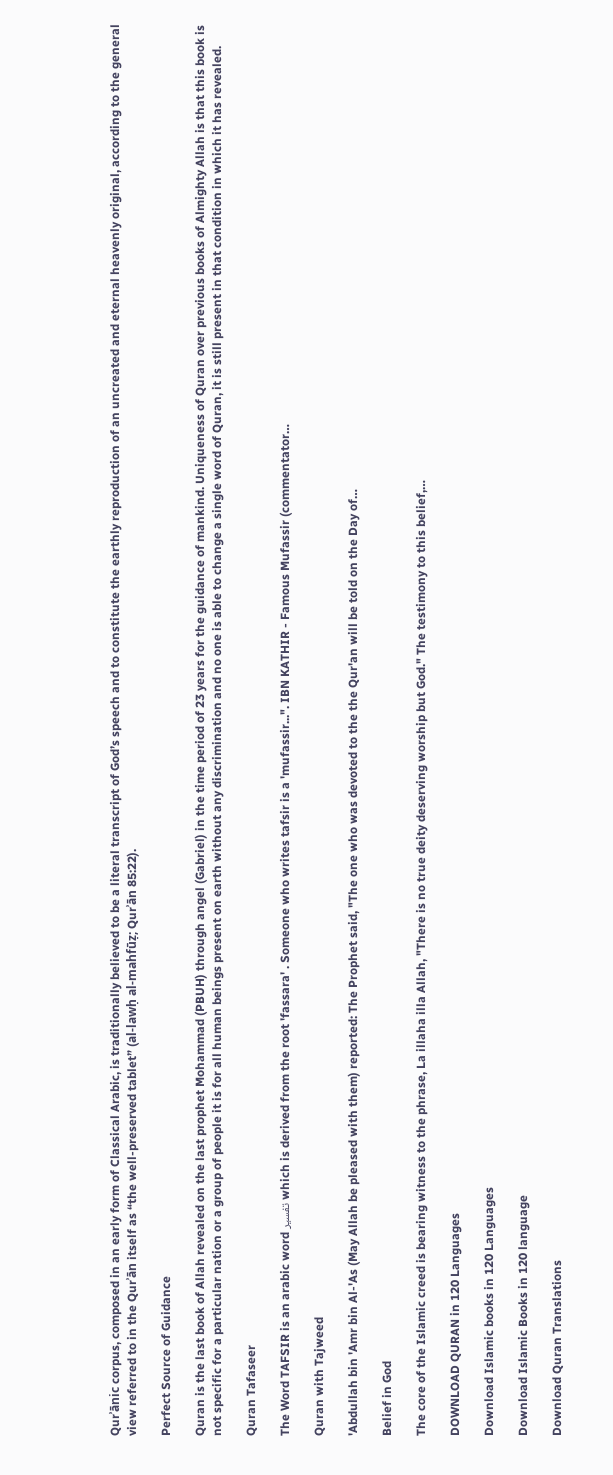Qurʾānic corpus, composed in an early form of Classical Arabic, is traditionally believed to be a literal transcript of God’s speech and to constitute the earthly reproduction of an uncreated and eternal heavenly original, according to the general view referred to in the Qurʾān itself as “the well-preserved tablet” (al-lawḥ al-mahfūẓ; Qurʾān 85:22).

Perfect Source of Guidance

Quran is the last book of Allah revealed on the last prophet Mohammad (PBUH) through angel (Gabriel) in the time period of 23 years for the guidance of mankind. Uniqueness of Quran over previous books of Almighty Allah is that this book is not specific for a particular nation or a group of people it is for all human beings present on earth without any discrimination and no one is able to change a single word of Quran, it is still present in that condition in which it has revealed.

Quran Tafaseer

The Word TAFSIR is an arabic word تفسير which is derived from the root 'fassara' . Someone who writes tafsir is a 'mufassir...". IBN KATHIR - Famous Mufassir (commentator…

Quran with Tajweed

'Abdullah bin 'Amr bin Al-'As (May Allah be pleased with them) reported: The Prophet said, "The one who was devoted to the the Qur'an will be told on the Day of…

Belief in God

The core of the Islamic creed is bearing witness to the phrase, La illaha illa Allah, "There is no true deity deserving worship but God." The testimony to this belief,…

DOWNLOAD QURAN in 120 Languages

Download Islamic books in 120 Languages

Download Islamic Books in 120 language

Download Quran Translations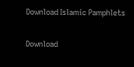Download Islamic Pamphlets


Download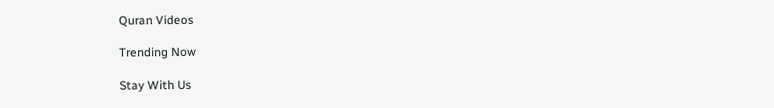Quran Videos

Trending Now

Stay With Us